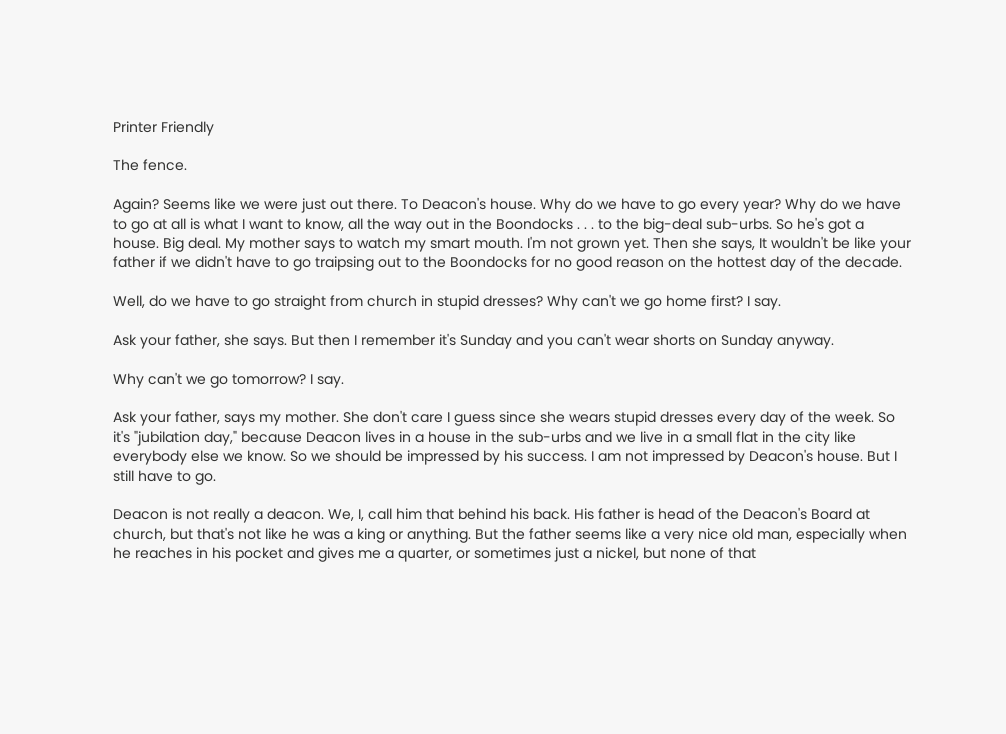Printer Friendly

The fence.

Again? Seems like we were just out there. To Deacon's house. Why do we have to go every year? Why do we have to go at all is what I want to know, all the way out in the Boondocks . . . to the big-deal sub-urbs. So he's got a house. Big deal. My mother says to watch my smart mouth. I'm not grown yet. Then she says, It wouldn't be like your father if we didn't have to go traipsing out to the Boondocks for no good reason on the hottest day of the decade.

Well, do we have to go straight from church in stupid dresses? Why can't we go home first? I say.

Ask your father, she says. But then I remember it's Sunday and you can't wear shorts on Sunday anyway.

Why can't we go tomorrow? I say.

Ask your father, says my mother. She don't care I guess since she wears stupid dresses every day of the week. So it's "jubilation day," because Deacon lives in a house in the sub-urbs and we live in a small flat in the city like everybody else we know. So we should be impressed by his success. I am not impressed by Deacon's house. But I still have to go.

Deacon is not really a deacon. We, I, call him that behind his back. His father is head of the Deacon's Board at church, but that's not like he was a king or anything. But the father seems like a very nice old man, especially when he reaches in his pocket and gives me a quarter, or sometimes just a nickel, but none of that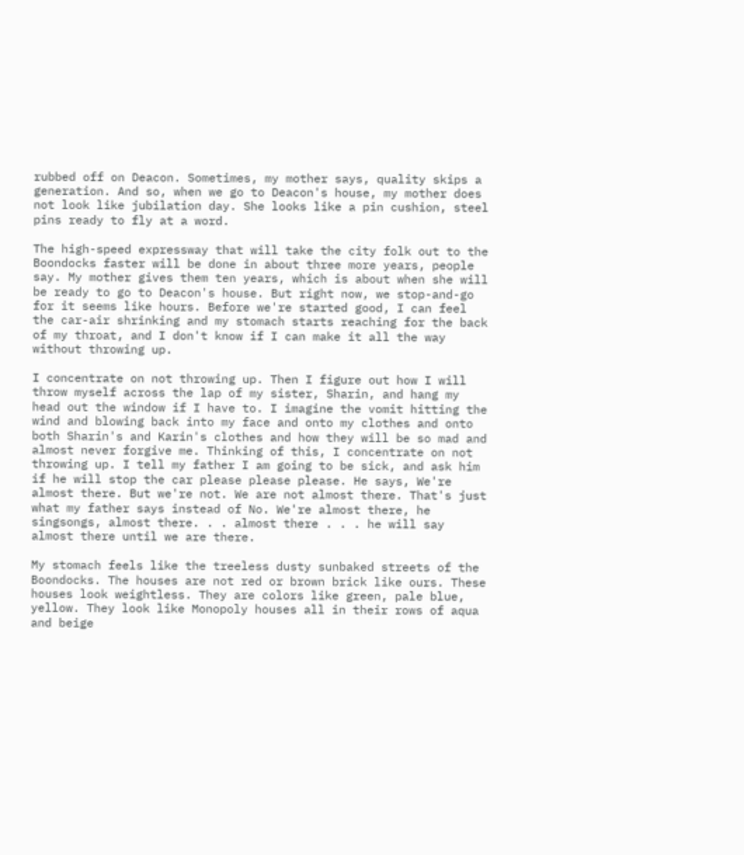rubbed off on Deacon. Sometimes, my mother says, quality skips a generation. And so, when we go to Deacon's house, my mother does not look like jubilation day. She looks like a pin cushion, steel pins ready to fly at a word.

The high-speed expressway that will take the city folk out to the Boondocks faster will be done in about three more years, people say. My mother gives them ten years, which is about when she will be ready to go to Deacon's house. But right now, we stop-and-go for it seems like hours. Before we're started good, I can feel the car-air shrinking and my stomach starts reaching for the back of my throat, and I don't know if I can make it all the way without throwing up.

I concentrate on not throwing up. Then I figure out how I will throw myself across the lap of my sister, Sharin, and hang my head out the window if I have to. I imagine the vomit hitting the wind and blowing back into my face and onto my clothes and onto both Sharin's and Karin's clothes and how they will be so mad and almost never forgive me. Thinking of this, I concentrate on not throwing up. I tell my father I am going to be sick, and ask him if he will stop the car please please please. He says, We're almost there. But we're not. We are not almost there. That's just what my father says instead of No. We're almost there, he singsongs, almost there. . . almost there . . . he will say almost there until we are there.

My stomach feels like the treeless dusty sunbaked streets of the Boondocks. The houses are not red or brown brick like ours. These houses look weightless. They are colors like green, pale blue, yellow. They look like Monopoly houses all in their rows of aqua and beige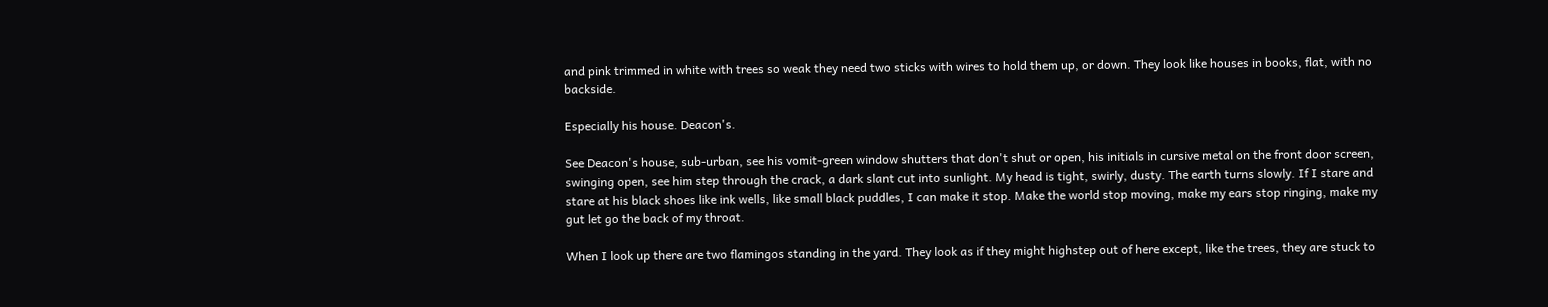and pink trimmed in white with trees so weak they need two sticks with wires to hold them up, or down. They look like houses in books, flat, with no backside.

Especially his house. Deacon's.

See Deacon's house, sub-urban, see his vomit-green window shutters that don't shut or open, his initials in cursive metal on the front door screen, swinging open, see him step through the crack, a dark slant cut into sunlight. My head is tight, swirly, dusty. The earth turns slowly. If I stare and stare at his black shoes like ink wells, like small black puddles, I can make it stop. Make the world stop moving, make my ears stop ringing, make my gut let go the back of my throat.

When I look up there are two flamingos standing in the yard. They look as if they might highstep out of here except, like the trees, they are stuck to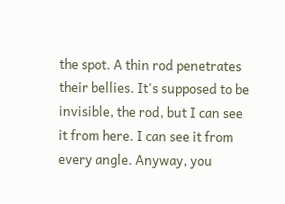the spot. A thin rod penetrates their bellies. It's supposed to be invisible, the rod, but I can see it from here. I can see it from every angle. Anyway, you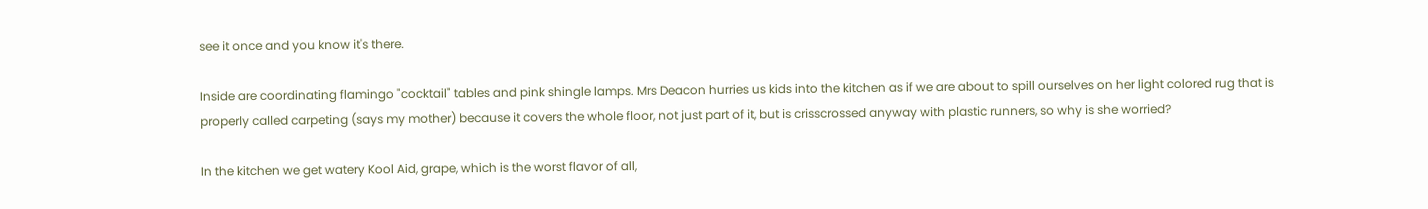see it once and you know it's there.

Inside are coordinating flamingo "cocktail" tables and pink shingle lamps. Mrs Deacon hurries us kids into the kitchen as if we are about to spill ourselves on her light colored rug that is properly called carpeting (says my mother) because it covers the whole floor, not just part of it, but is crisscrossed anyway with plastic runners, so why is she worried?

In the kitchen we get watery Kool Aid, grape, which is the worst flavor of all,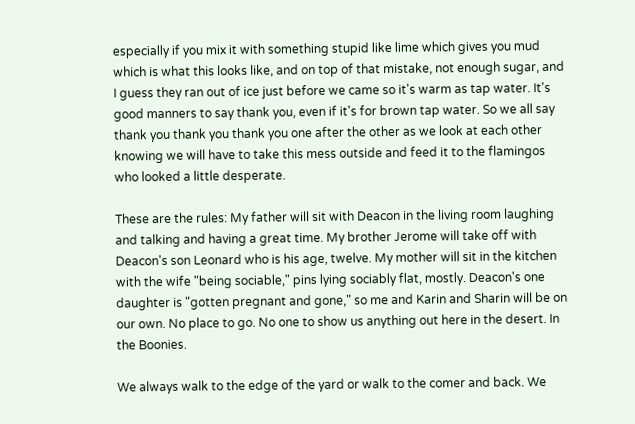especially if you mix it with something stupid like lime which gives you mud which is what this looks like, and on top of that mistake, not enough sugar, and I guess they ran out of ice just before we came so it's warm as tap water. It's good manners to say thank you, even if it's for brown tap water. So we all say thank you thank you thank you one after the other as we look at each other knowing we will have to take this mess outside and feed it to the flamingos who looked a little desperate.

These are the rules: My father will sit with Deacon in the living room laughing and talking and having a great time. My brother Jerome will take off with Deacon's son Leonard who is his age, twelve. My mother will sit in the kitchen with the wife "being sociable," pins lying sociably flat, mostly. Deacon's one daughter is "gotten pregnant and gone," so me and Karin and Sharin will be on our own. No place to go. No one to show us anything out here in the desert. In the Boonies.

We always walk to the edge of the yard or walk to the comer and back. We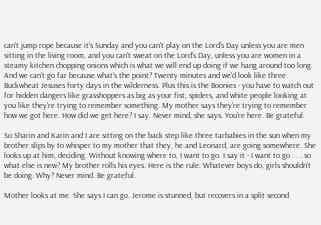can't jump rope because it's Sunday and you can't play on the Lord's Day unless you are men sitting in the living room, and you can't sweat on the Lord's Day, unless you are women in a steamy kitchen chopping onions which is what we will end up doing if we hang around too long. And we can't go far because what's the point? Twenty minutes and we'd look like three Buckwheat Jesuses forty days in the wilderness. Plus this is the Boonies - you have to watch out for hidden dangers like grasshoppers as big as your fist, spiders, and white people looking at you like they're trying to remember something. My mother says they're trying to remember how we got here. How did we get here? I say. Never mind, she says. You're here. Be grateful.

So Sharin and Karin and I are sitting on the back step like three tarbabies in the sun when my brother slips by to whisper to my mother that they, he and Leonard, are going somewhere. She looks up at him, deciding. Without knowing where to, I want to go. I say it - I want to go . . . so what else is new? My brother rolls his eyes. Here is the rule: Whatever boys do, girls shouldn't be doing. Why? Never mind. Be grateful.

Mother looks at me. She says I can go. Jerome is stunned, but recovers in a split second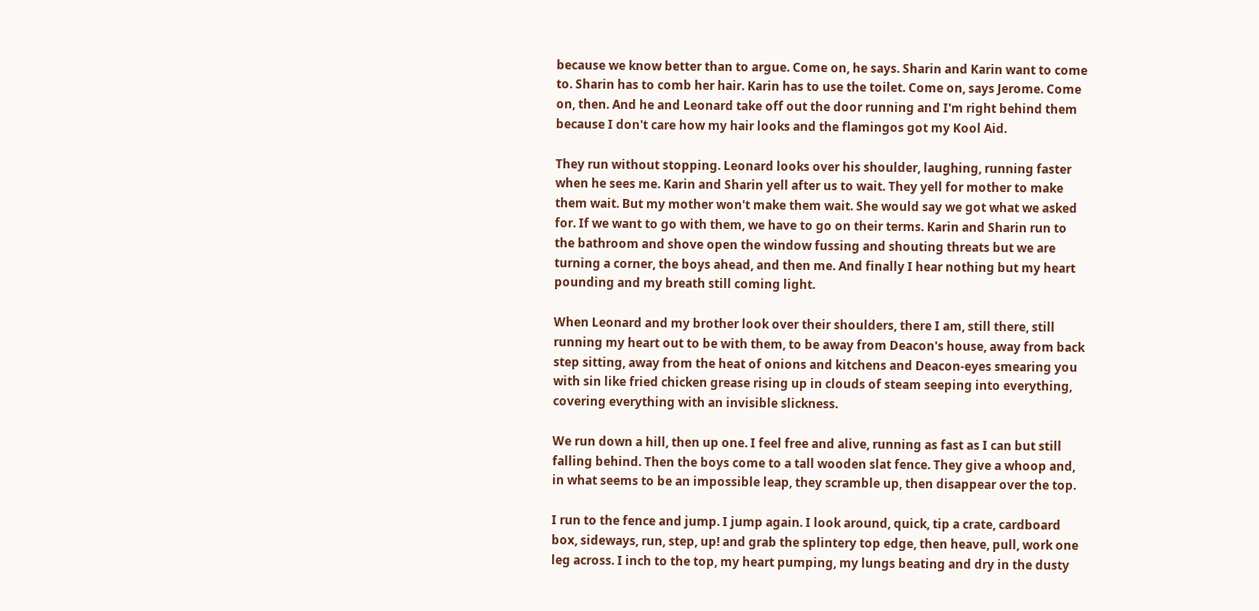because we know better than to argue. Come on, he says. Sharin and Karin want to come to. Sharin has to comb her hair. Karin has to use the toilet. Come on, says Jerome. Come on, then. And he and Leonard take off out the door running and I'm right behind them because I don't care how my hair looks and the flamingos got my Kool Aid.

They run without stopping. Leonard looks over his shoulder, laughing, running faster when he sees me. Karin and Sharin yell after us to wait. They yell for mother to make them wait. But my mother won't make them wait. She would say we got what we asked for. If we want to go with them, we have to go on their terms. Karin and Sharin run to the bathroom and shove open the window fussing and shouting threats but we are turning a corner, the boys ahead, and then me. And finally I hear nothing but my heart pounding and my breath still coming light.

When Leonard and my brother look over their shoulders, there I am, still there, still running my heart out to be with them, to be away from Deacon's house, away from back step sitting, away from the heat of onions and kitchens and Deacon-eyes smearing you with sin like fried chicken grease rising up in clouds of steam seeping into everything, covering everything with an invisible slickness.

We run down a hill, then up one. I feel free and alive, running as fast as I can but still falling behind. Then the boys come to a tall wooden slat fence. They give a whoop and, in what seems to be an impossible leap, they scramble up, then disappear over the top.

I run to the fence and jump. I jump again. I look around, quick, tip a crate, cardboard box, sideways, run, step, up! and grab the splintery top edge, then heave, pull, work one leg across. I inch to the top, my heart pumping, my lungs beating and dry in the dusty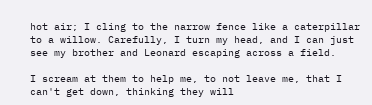hot air; I cling to the narrow fence like a caterpillar to a willow. Carefully, I turn my head, and I can just see my brother and Leonard escaping across a field.

I scream at them to help me, to not leave me, that I can't get down, thinking they will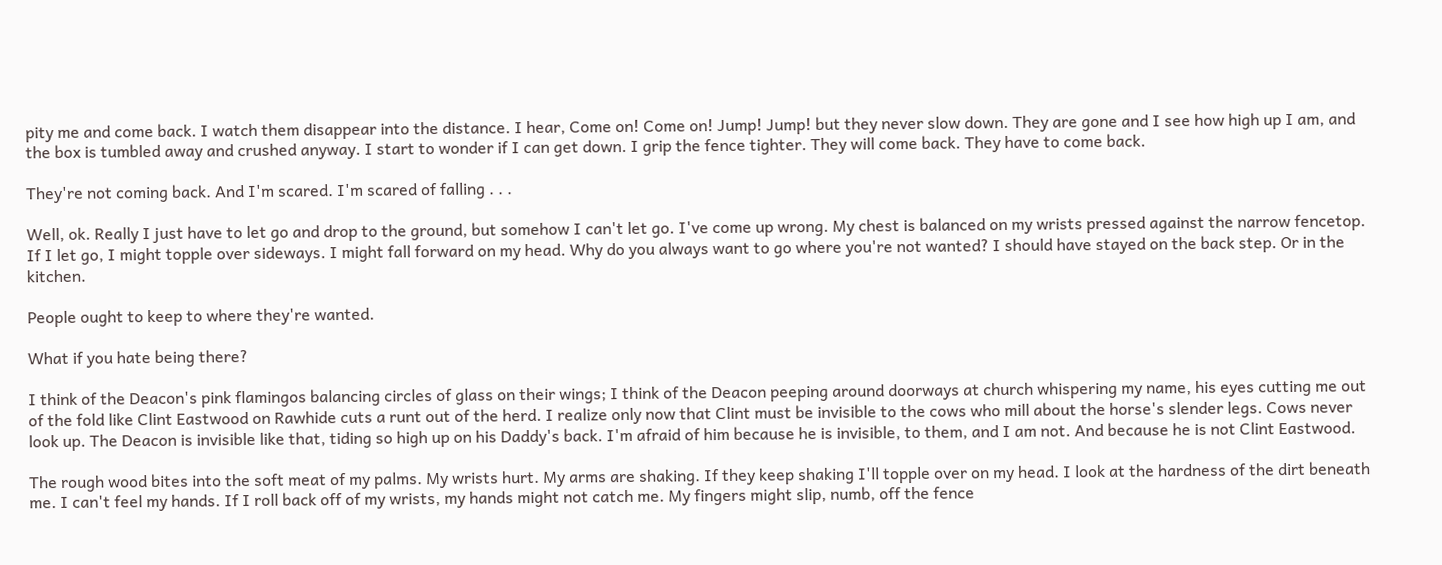pity me and come back. I watch them disappear into the distance. I hear, Come on! Come on! Jump! Jump! but they never slow down. They are gone and I see how high up I am, and the box is tumbled away and crushed anyway. I start to wonder if I can get down. I grip the fence tighter. They will come back. They have to come back.

They're not coming back. And I'm scared. I'm scared of falling . . .

Well, ok. Really I just have to let go and drop to the ground, but somehow I can't let go. I've come up wrong. My chest is balanced on my wrists pressed against the narrow fencetop. If I let go, I might topple over sideways. I might fall forward on my head. Why do you always want to go where you're not wanted? I should have stayed on the back step. Or in the kitchen.

People ought to keep to where they're wanted.

What if you hate being there?

I think of the Deacon's pink flamingos balancing circles of glass on their wings; I think of the Deacon peeping around doorways at church whispering my name, his eyes cutting me out of the fold like Clint Eastwood on Rawhide cuts a runt out of the herd. I realize only now that Clint must be invisible to the cows who mill about the horse's slender legs. Cows never look up. The Deacon is invisible like that, tiding so high up on his Daddy's back. I'm afraid of him because he is invisible, to them, and I am not. And because he is not Clint Eastwood.

The rough wood bites into the soft meat of my palms. My wrists hurt. My arms are shaking. If they keep shaking I'll topple over on my head. I look at the hardness of the dirt beneath me. I can't feel my hands. If I roll back off of my wrists, my hands might not catch me. My fingers might slip, numb, off the fence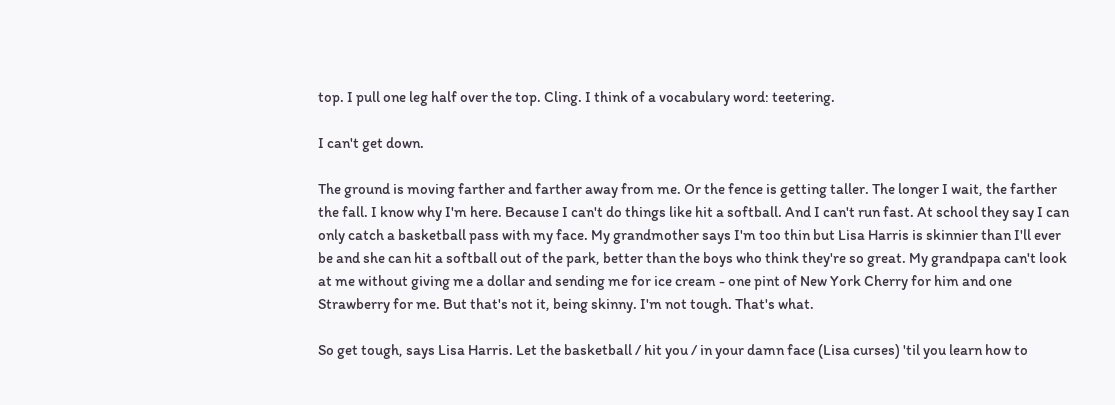top. I pull one leg half over the top. Cling. I think of a vocabulary word: teetering.

I can't get down.

The ground is moving farther and farther away from me. Or the fence is getting taller. The longer I wait, the farther the fall. I know why I'm here. Because I can't do things like hit a softball. And I can't run fast. At school they say I can only catch a basketball pass with my face. My grandmother says I'm too thin but Lisa Harris is skinnier than I'll ever be and she can hit a softball out of the park, better than the boys who think they're so great. My grandpapa can't look at me without giving me a dollar and sending me for ice cream - one pint of New York Cherry for him and one Strawberry for me. But that's not it, being skinny. I'm not tough. That's what.

So get tough, says Lisa Harris. Let the basketball / hit you / in your damn face (Lisa curses) 'til you learn how to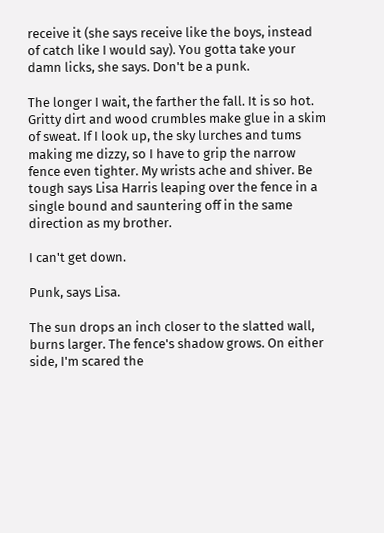receive it (she says receive like the boys, instead of catch like I would say). You gotta take your damn licks, she says. Don't be a punk.

The longer I wait, the farther the fall. It is so hot. Gritty dirt and wood crumbles make glue in a skim of sweat. If I look up, the sky lurches and tums making me dizzy, so I have to grip the narrow fence even tighter. My wrists ache and shiver. Be tough says Lisa Harris leaping over the fence in a single bound and sauntering off in the same direction as my brother.

I can't get down.

Punk, says Lisa.

The sun drops an inch closer to the slatted wall, burns larger. The fence's shadow grows. On either side, I'm scared the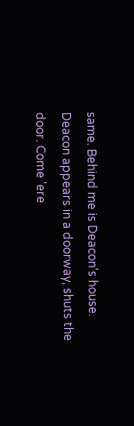same. Behind me is Deacon's house. Deacon appears in a doorway, shuts the door. Come 'ere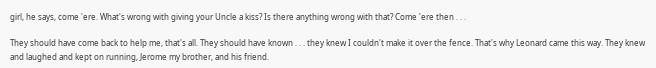girl, he says, come 'ere. What's wrong with giving your Uncle a kiss? Is there anything wrong with that? Come 'ere then . . .

They should have come back to help me, that's all. They should have known . . . they knew I couldn't make it over the fence. That's why Leonard came this way. They knew and laughed and kept on running, Jerome my brother, and his friend.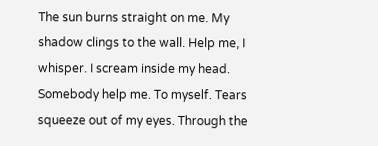The sun burns straight on me. My shadow clings to the wall. Help me, I whisper. I scream inside my head. Somebody help me. To myself. Tears squeeze out of my eyes. Through the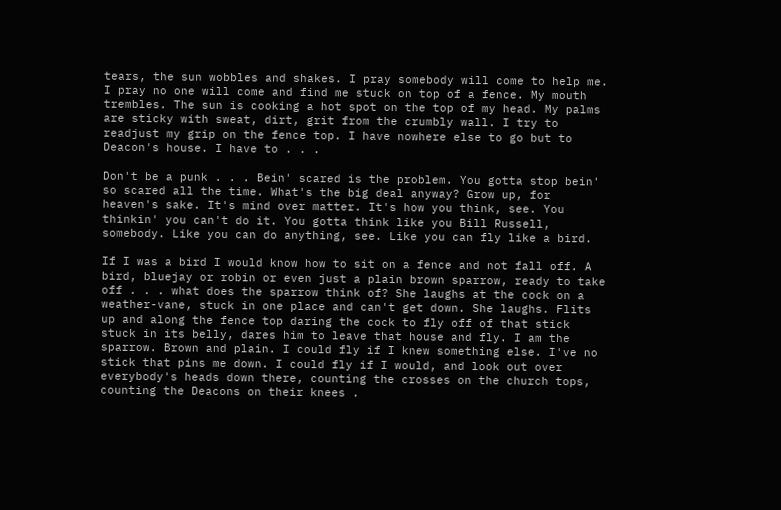tears, the sun wobbles and shakes. I pray somebody will come to help me. I pray no one will come and find me stuck on top of a fence. My mouth trembles. The sun is cooking a hot spot on the top of my head. My palms are sticky with sweat, dirt, grit from the crumbly wall. I try to readjust my grip on the fence top. I have nowhere else to go but to Deacon's house. I have to . . .

Don't be a punk . . . Bein' scared is the problem. You gotta stop bein' so scared all the time. What's the big deal anyway? Grow up, for heaven's sake. It's mind over matter. It's how you think, see. You thinkin' you can't do it. You gotta think like you Bill Russell, somebody. Like you can do anything, see. Like you can fly like a bird.

If I was a bird I would know how to sit on a fence and not fall off. A bird, bluejay or robin or even just a plain brown sparrow, ready to take off . . . what does the sparrow think of? She laughs at the cock on a weather-vane, stuck in one place and can't get down. She laughs. Flits up and along the fence top daring the cock to fly off of that stick stuck in its belly, dares him to leave that house and fly. I am the sparrow. Brown and plain. I could fly if I knew something else. I've no stick that pins me down. I could fly if I would, and look out over everybody's heads down there, counting the crosses on the church tops, counting the Deacons on their knees .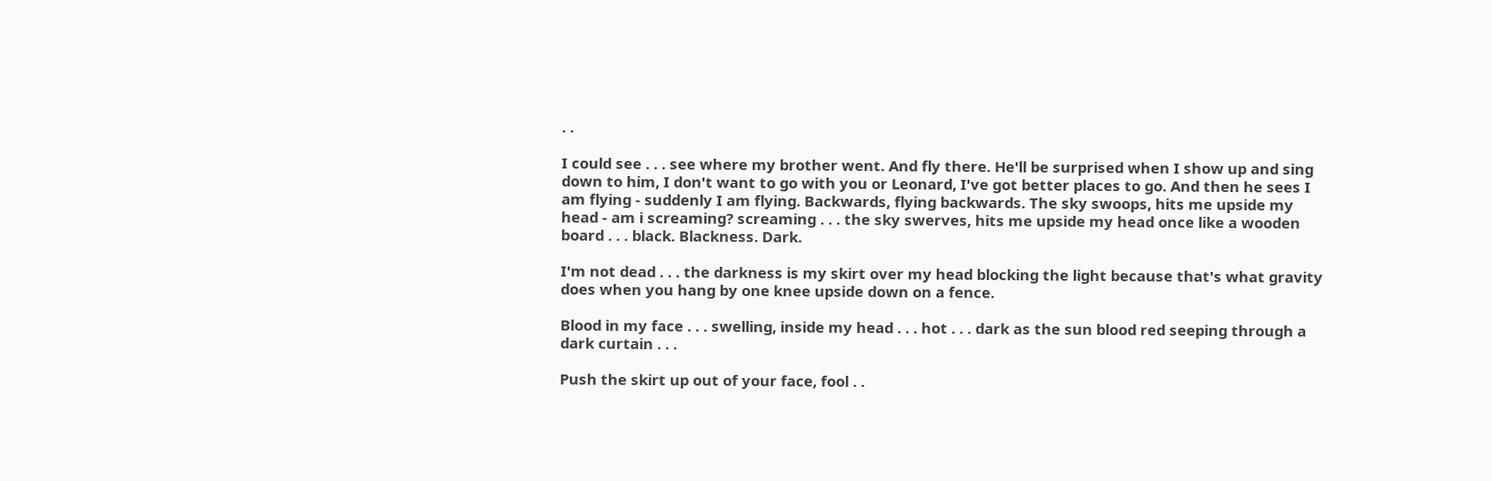. .

I could see . . . see where my brother went. And fly there. He'll be surprised when I show up and sing down to him, I don't want to go with you or Leonard, I've got better places to go. And then he sees I am flying - suddenly I am flying. Backwards, flying backwards. The sky swoops, hits me upside my head - am i screaming? screaming . . . the sky swerves, hits me upside my head once like a wooden board . . . black. Blackness. Dark.

I'm not dead . . . the darkness is my skirt over my head blocking the light because that's what gravity does when you hang by one knee upside down on a fence.

Blood in my face . . . swelling, inside my head . . . hot . . . dark as the sun blood red seeping through a dark curtain . . .

Push the skirt up out of your face, fool . .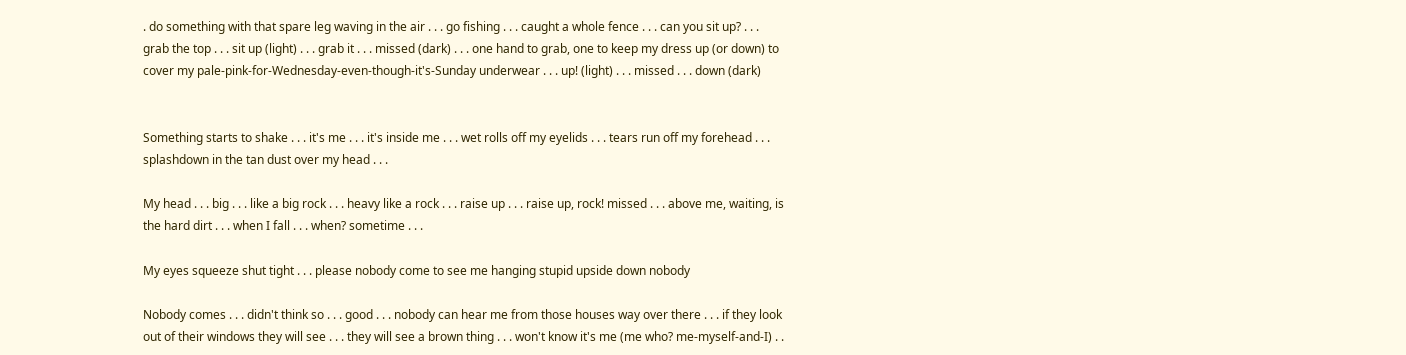. do something with that spare leg waving in the air . . . go fishing . . . caught a whole fence . . . can you sit up? . . . grab the top . . . sit up (light) . . . grab it . . . missed (dark) . . . one hand to grab, one to keep my dress up (or down) to cover my pale-pink-for-Wednesday-even-though-it's-Sunday underwear . . . up! (light) . . . missed . . . down (dark)


Something starts to shake . . . it's me . . . it's inside me . . . wet rolls off my eyelids . . . tears run off my forehead . . . splashdown in the tan dust over my head . . .

My head . . . big . . . like a big rock . . . heavy like a rock . . . raise up . . . raise up, rock! missed . . . above me, waiting, is the hard dirt . . . when I fall . . . when? sometime . . .

My eyes squeeze shut tight . . . please nobody come to see me hanging stupid upside down nobody

Nobody comes . . . didn't think so . . . good . . . nobody can hear me from those houses way over there . . . if they look out of their windows they will see . . . they will see a brown thing . . . won't know it's me (me who? me-myself-and-I) . .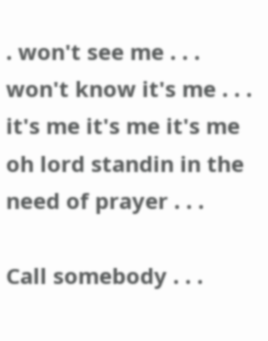. won't see me . . . won't know it's me . . . it's me it's me it's me oh lord standin in the need of prayer . . .

Call somebody . . .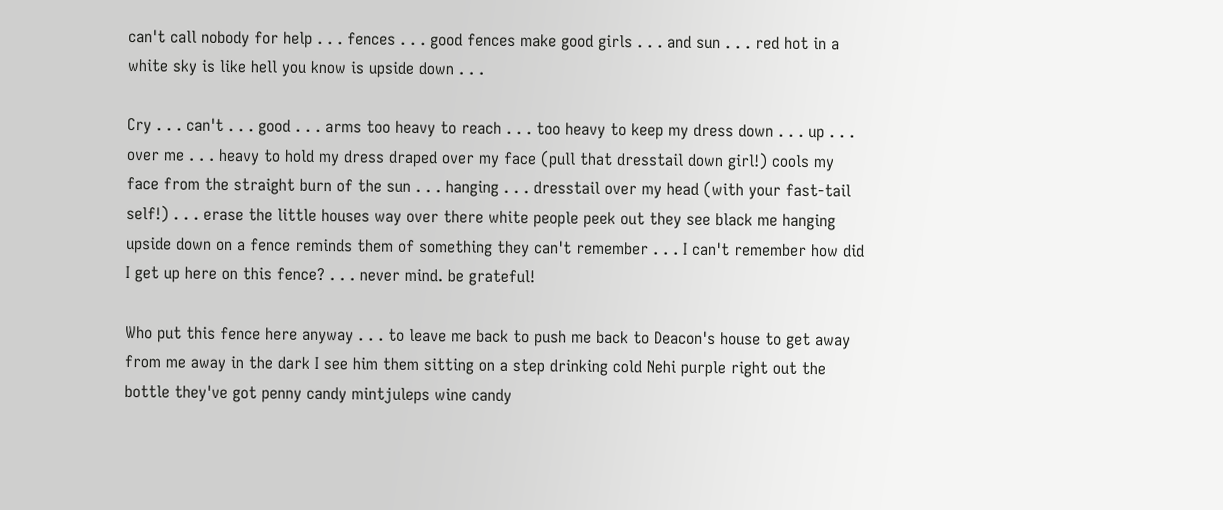can't call nobody for help . . . fences . . . good fences make good girls . . . and sun . . . red hot in a white sky is like hell you know is upside down . . .

Cry . . . can't . . . good . . . arms too heavy to reach . . . too heavy to keep my dress down . . . up . . . over me . . . heavy to hold my dress draped over my face (pull that dresstail down girl!) cools my face from the straight burn of the sun . . . hanging . . . dresstail over my head (with your fast-tail self!) . . . erase the little houses way over there white people peek out they see black me hanging upside down on a fence reminds them of something they can't remember . . . I can't remember how did I get up here on this fence? . . . never mind. be grateful!

Who put this fence here anyway . . . to leave me back to push me back to Deacon's house to get away from me away in the dark I see him them sitting on a step drinking cold Nehi purple right out the bottle they've got penny candy mintjuleps wine candy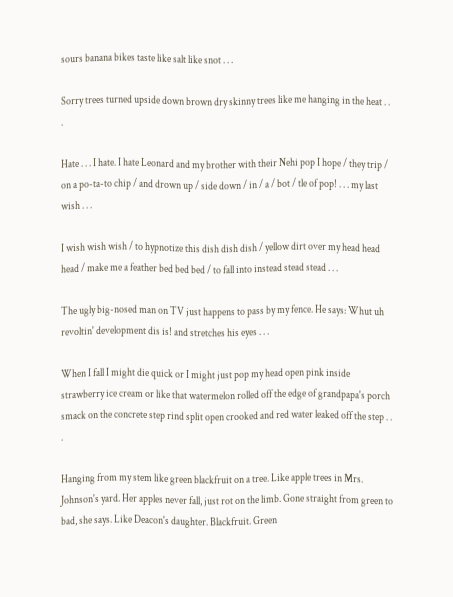sours banana bikes taste like salt like snot . . .

Sorry trees turned upside down brown dry skinny trees like me hanging in the heat . . .

Hate . . . I hate. I hate Leonard and my brother with their Nehi pop I hope / they trip / on a po-ta-to chip / and drown up / side down / in / a / bot / tle of pop! . . . my last wish . . .

I wish wish wish / to hypnotize this dish dish dish / yellow dirt over my head head head / make me a feather bed bed bed / to fall into instead stead stead . . .

The ugly big-nosed man on TV just happens to pass by my fence. He says: Whut uh revoltin' development dis is! and stretches his eyes . . .

When I fall I might die quick or I might just pop my head open pink inside strawberry ice cream or like that watermelon rolled off the edge of grandpapa's porch smack on the concrete step rind split open crooked and red water leaked off the step . . .

Hanging from my stem like green blackfruit on a tree. Like apple trees in Mrs. Johnson's yard. Her apples never fall, just rot on the limb. Gone straight from green to bad, she says. Like Deacon's daughter. Blackfruit. Green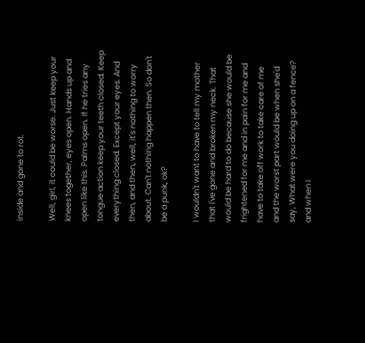inside and gone to rot.

Well, girl, it could be worse. Just keep your knees together, eyes open. Hands up and open like this. Palms open. If he tries any tongue action keep your teeth closed. Keep everything closed. Except your eyes. And then, and then, well, it's nothing to worry about. Can't nothing happen then. So don't be a punk, ok?

I wouldn't want to have to tell my mother that I've gone and broken my neck. That would be hard to do because she would be frightened for me and in pain for me and have to take off work to take care of me and the worst part would be when she'd say, What were you doing up on a fence? and when I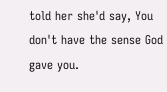told her she'd say, You don't have the sense God gave you.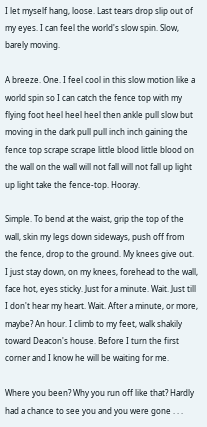I let myself hang, loose. Last tears drop slip out of my eyes. I can feel the world's slow spin. Slow, barely moving.

A breeze. One. I feel cool in this slow motion like a world spin so I can catch the fence top with my flying foot heel heel heel then ankle pull slow but moving in the dark pull pull inch inch gaining the fence top scrape scrape little blood little blood on the wall on the wall will not fall will not fall up light up light take the fence-top. Hooray.

Simple. To bend at the waist, grip the top of the wall, skin my legs down sideways, push off from the fence, drop to the ground. My knees give out. I just stay down, on my knees, forehead to the wall, face hot, eyes sticky. Just for a minute. Wait. Just till I don't hear my heart. Wait. After a minute, or more, maybe? An hour. I climb to my feet, walk shakily toward Deacon's house. Before I turn the first corner and I know he will be waiting for me.

Where you been? Why you run off like that? Hardly had a chance to see you and you were gone . . .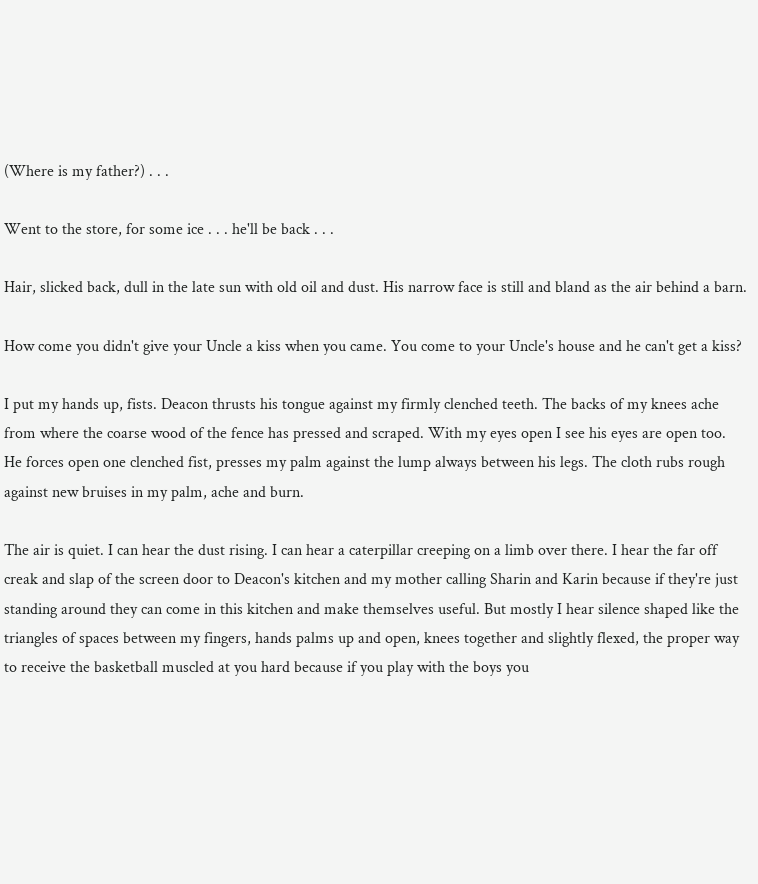(Where is my father?) . . .

Went to the store, for some ice . . . he'll be back . . .

Hair, slicked back, dull in the late sun with old oil and dust. His narrow face is still and bland as the air behind a barn.

How come you didn't give your Uncle a kiss when you came. You come to your Uncle's house and he can't get a kiss?

I put my hands up, fists. Deacon thrusts his tongue against my firmly clenched teeth. The backs of my knees ache from where the coarse wood of the fence has pressed and scraped. With my eyes open I see his eyes are open too. He forces open one clenched fist, presses my palm against the lump always between his legs. The cloth rubs rough against new bruises in my palm, ache and burn.

The air is quiet. I can hear the dust rising. I can hear a caterpillar creeping on a limb over there. I hear the far off creak and slap of the screen door to Deacon's kitchen and my mother calling Sharin and Karin because if they're just standing around they can come in this kitchen and make themselves useful. But mostly I hear silence shaped like the triangles of spaces between my fingers, hands palms up and open, knees together and slightly flexed, the proper way to receive the basketball muscled at you hard because if you play with the boys you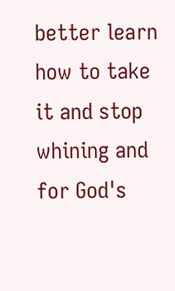better learn how to take it and stop whining and for God's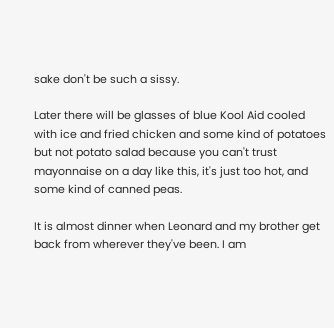sake don't be such a sissy.

Later there will be glasses of blue Kool Aid cooled with ice and fried chicken and some kind of potatoes but not potato salad because you can't trust mayonnaise on a day like this, it's just too hot, and some kind of canned peas.

It is almost dinner when Leonard and my brother get back from wherever they've been. I am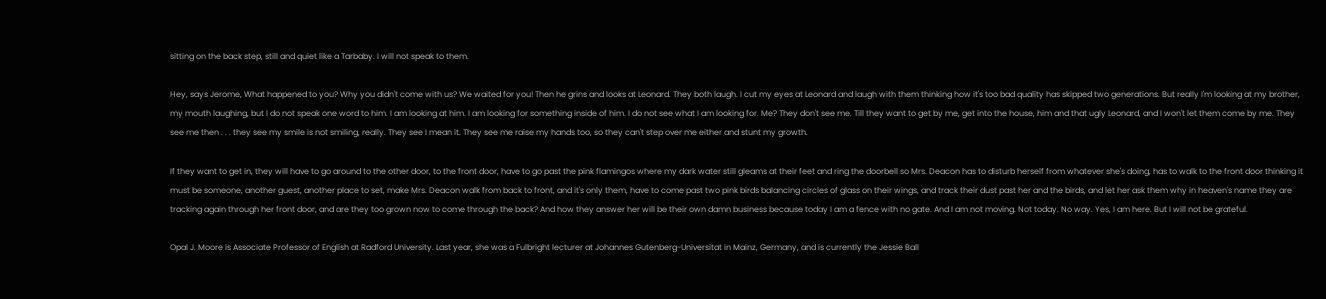sitting on the back step, still and quiet like a Tarbaby. I will not speak to them.

Hey, says Jerome, What happened to you? Why you didn't come with us? We waited for you! Then he grins and looks at Leonard. They both laugh. I cut my eyes at Leonard and laugh with them thinking how it's too bad quality has skipped two generations. But really I'm looking at my brother, my mouth laughing, but I do not speak one word to him. I am looking at him. I am looking for something inside of him. I do not see what I am looking for. Me? They don't see me. Till they want to get by me, get into the house, him and that ugly Leonard, and I won't let them come by me. They see me then . . . they see my smile is not smiling, really. They see I mean it. They see me raise my hands too, so they can't step over me either and stunt my growth.

If they want to get in, they will have to go around to the other door, to the front door, have to go past the pink flamingos where my dark water still gleams at their feet and ring the doorbell so Mrs. Deacon has to disturb herself from whatever she's doing, has to walk to the front door thinking it must be someone, another guest, another place to set, make Mrs. Deacon walk from back to front, and it's only them, have to come past two pink birds balancing circles of glass on their wings, and track their dust past her and the birds, and let her ask them why in heaven's name they are tracking again through her front door, and are they too grown now to come through the back? And how they answer her will be their own damn business because today I am a fence with no gate. And I am not moving. Not today. No way. Yes, I am here. But I will not be grateful.

Opal J. Moore is Associate Professor of English at Radford University. Last year, she was a Fulbright lecturer at Johannes Gutenberg-Universitat in Mainz, Germany, and is currently the Jessie Ball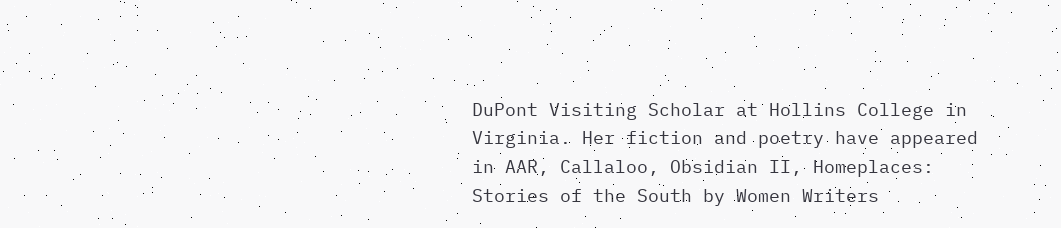DuPont Visiting Scholar at Hollins College in Virginia. Her fiction and poetry have appeared in AAR, Callaloo, Obsidian II, Homeplaces: Stories of the South by Women Writers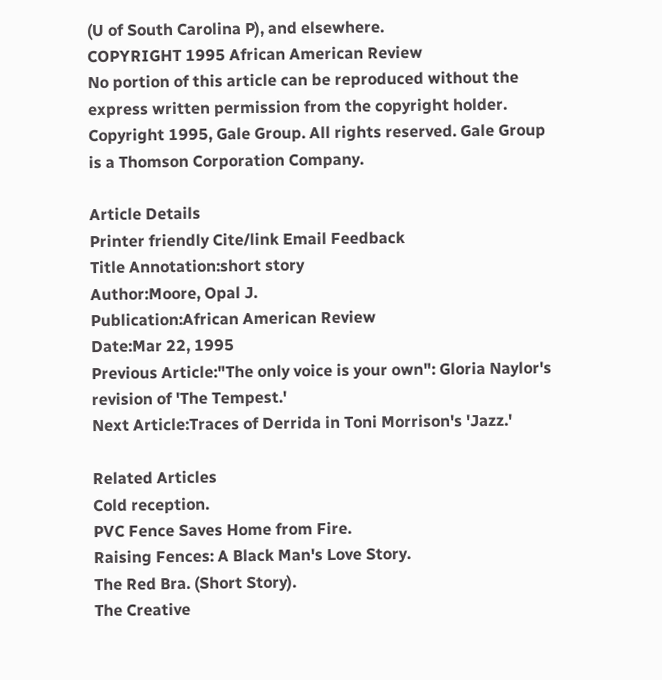(U of South Carolina P), and elsewhere.
COPYRIGHT 1995 African American Review
No portion of this article can be reproduced without the express written permission from the copyright holder.
Copyright 1995, Gale Group. All rights reserved. Gale Group is a Thomson Corporation Company.

Article Details
Printer friendly Cite/link Email Feedback
Title Annotation:short story
Author:Moore, Opal J.
Publication:African American Review
Date:Mar 22, 1995
Previous Article:"The only voice is your own": Gloria Naylor's revision of 'The Tempest.'
Next Article:Traces of Derrida in Toni Morrison's 'Jazz.'

Related Articles
Cold reception.
PVC Fence Saves Home from Fire.
Raising Fences: A Black Man's Love Story.
The Red Bra. (Short Story).
The Creative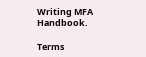Writing MFA Handbook.

Terms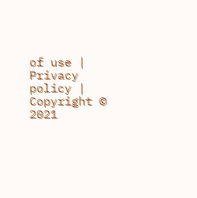of use | Privacy policy | Copyright © 2021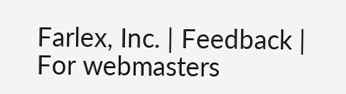Farlex, Inc. | Feedback | For webmasters